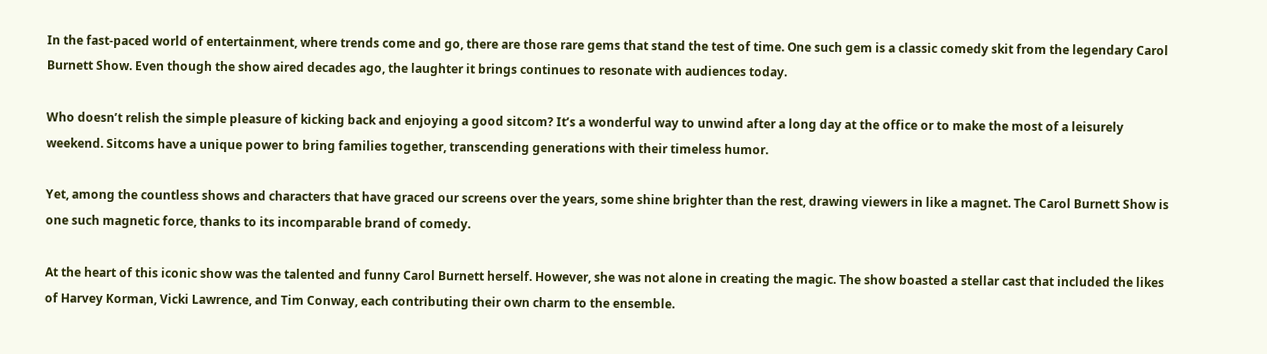In the fast-paced world of entertainment, where trends come and go, there are those rare gems that stand the test of time. One such gem is a classic comedy skit from the legendary Carol Burnett Show. Even though the show aired decades ago, the laughter it brings continues to resonate with audiences today.

Who doesn’t relish the simple pleasure of kicking back and enjoying a good sitcom? It’s a wonderful way to unwind after a long day at the office or to make the most of a leisurely weekend. Sitcoms have a unique power to bring families together, transcending generations with their timeless humor.

Yet, among the countless shows and characters that have graced our screens over the years, some shine brighter than the rest, drawing viewers in like a magnet. The Carol Burnett Show is one such magnetic force, thanks to its incomparable brand of comedy.

At the heart of this iconic show was the talented and funny Carol Burnett herself. However, she was not alone in creating the magic. The show boasted a stellar cast that included the likes of Harvey Korman, Vicki Lawrence, and Tim Conway, each contributing their own charm to the ensemble.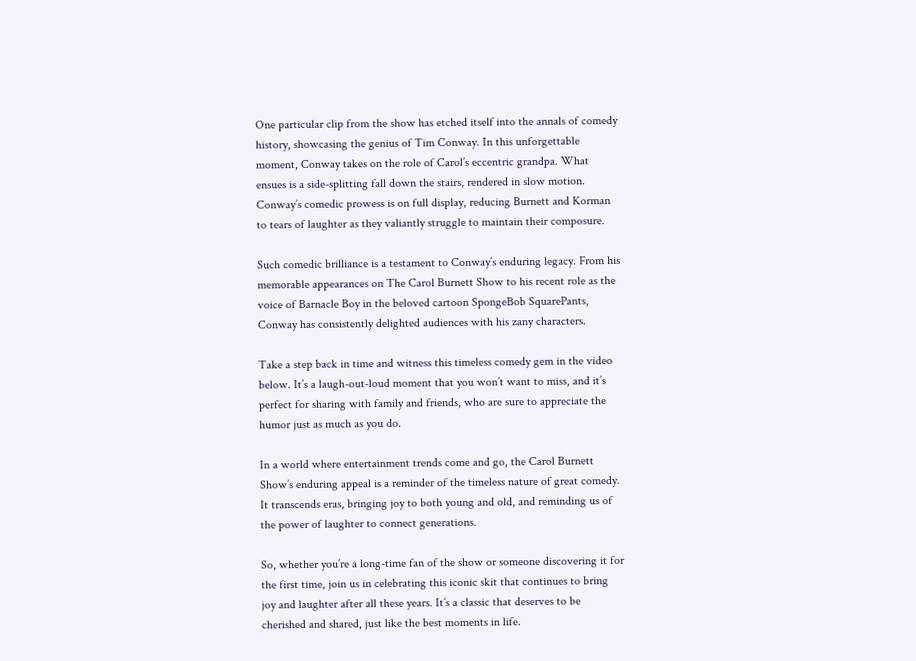One particular clip from the show has etched itself into the annals of comedy history, showcasing the genius of Tim Conway. In this unforgettable moment, Conway takes on the role of Carol’s eccentric grandpa. What ensues is a side-splitting fall down the stairs, rendered in slow motion. Conway’s comedic prowess is on full display, reducing Burnett and Korman to tears of laughter as they valiantly struggle to maintain their composure.

Such comedic brilliance is a testament to Conway’s enduring legacy. From his memorable appearances on The Carol Burnett Show to his recent role as the voice of Barnacle Boy in the beloved cartoon SpongeBob SquarePants, Conway has consistently delighted audiences with his zany characters.

Take a step back in time and witness this timeless comedy gem in the video below. It’s a laugh-out-loud moment that you won’t want to miss, and it’s perfect for sharing with family and friends, who are sure to appreciate the humor just as much as you do.

In a world where entertainment trends come and go, the Carol Burnett Show’s enduring appeal is a reminder of the timeless nature of great comedy. It transcends eras, bringing joy to both young and old, and reminding us of the power of laughter to connect generations.

So, whether you’re a long-time fan of the show or someone discovering it for the first time, join us in celebrating this iconic skit that continues to bring joy and laughter after all these years. It’s a classic that deserves to be cherished and shared, just like the best moments in life.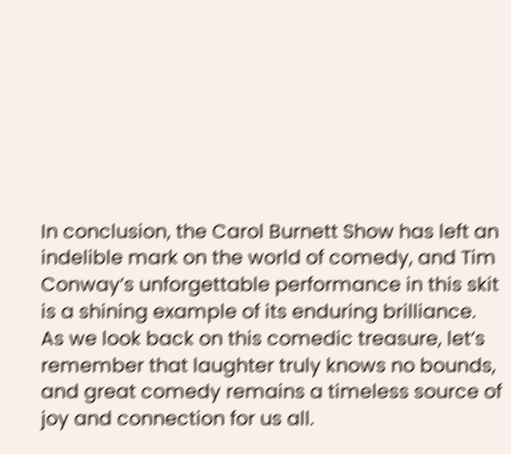In conclusion, the Carol Burnett Show has left an indelible mark on the world of comedy, and Tim Conway’s unforgettable performance in this skit is a shining example of its enduring brilliance. As we look back on this comedic treasure, let’s remember that laughter truly knows no bounds, and great comedy remains a timeless source of joy and connection for us all.